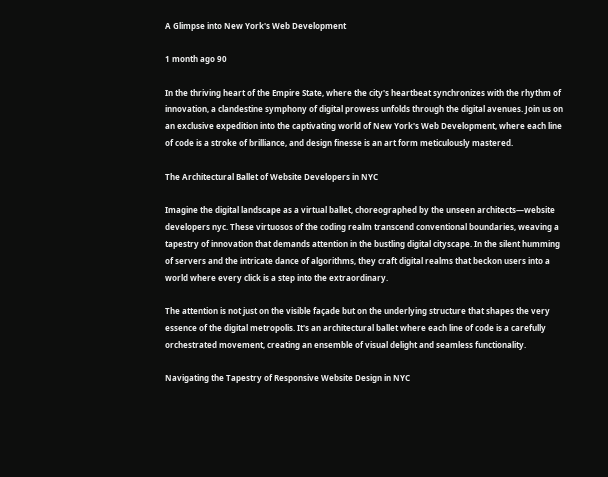A Glimpse into New York's Web Development

1 month ago 90

In the thriving heart of the Empire State, where the city's heartbeat synchronizes with the rhythm of innovation, a clandestine symphony of digital prowess unfolds through the digital avenues. Join us on an exclusive expedition into the captivating world of New York's Web Development, where each line of code is a stroke of brilliance, and design finesse is an art form meticulously mastered.

The Architectural Ballet of Website Developers in NYC

Imagine the digital landscape as a virtual ballet, choreographed by the unseen architects—website developers nyc. These virtuosos of the coding realm transcend conventional boundaries, weaving a tapestry of innovation that demands attention in the bustling digital cityscape. In the silent humming of servers and the intricate dance of algorithms, they craft digital realms that beckon users into a world where every click is a step into the extraordinary.

The attention is not just on the visible façade but on the underlying structure that shapes the very essence of the digital metropolis. It's an architectural ballet where each line of code is a carefully orchestrated movement, creating an ensemble of visual delight and seamless functionality.

Navigating the Tapestry of Responsive Website Design in NYC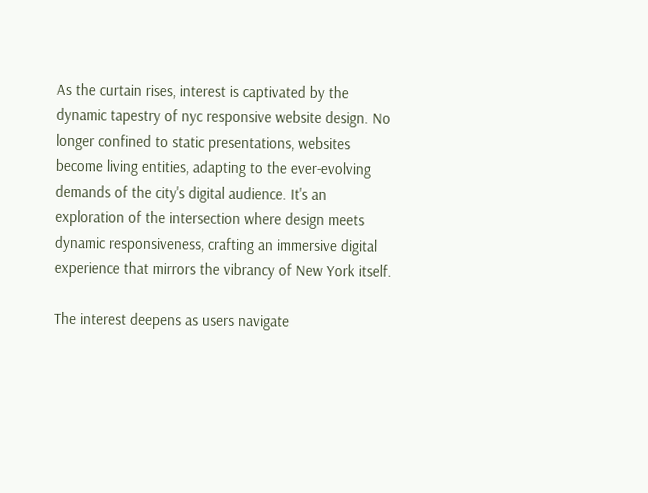As the curtain rises, interest is captivated by the dynamic tapestry of nyc responsive website design. No longer confined to static presentations, websites become living entities, adapting to the ever-evolving demands of the city's digital audience. It's an exploration of the intersection where design meets dynamic responsiveness, crafting an immersive digital experience that mirrors the vibrancy of New York itself.

The interest deepens as users navigate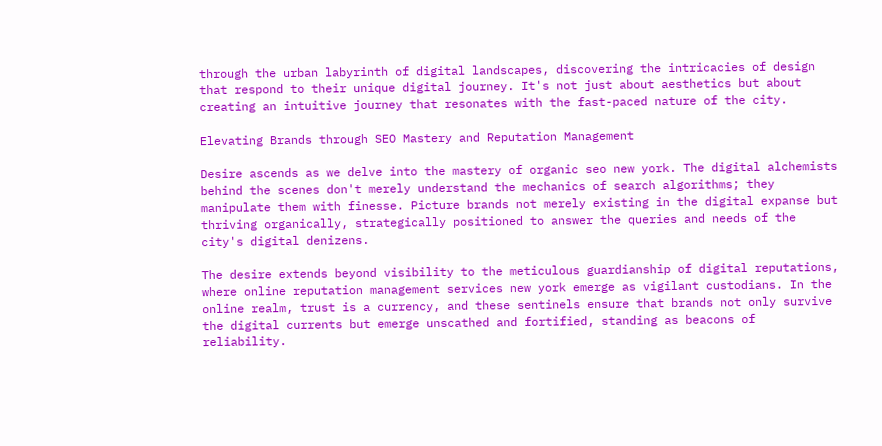through the urban labyrinth of digital landscapes, discovering the intricacies of design that respond to their unique digital journey. It's not just about aesthetics but about creating an intuitive journey that resonates with the fast-paced nature of the city.

Elevating Brands through SEO Mastery and Reputation Management

Desire ascends as we delve into the mastery of organic seo new york. The digital alchemists behind the scenes don't merely understand the mechanics of search algorithms; they manipulate them with finesse. Picture brands not merely existing in the digital expanse but thriving organically, strategically positioned to answer the queries and needs of the city's digital denizens.

The desire extends beyond visibility to the meticulous guardianship of digital reputations, where online reputation management services new york emerge as vigilant custodians. In the online realm, trust is a currency, and these sentinels ensure that brands not only survive the digital currents but emerge unscathed and fortified, standing as beacons of reliability.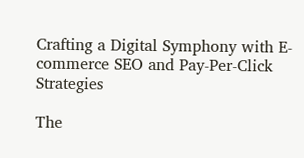Crafting a Digital Symphony with E-commerce SEO and Pay-Per-Click Strategies

The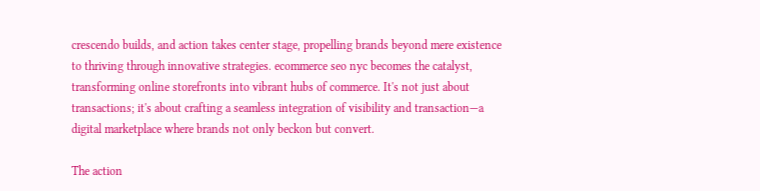crescendo builds, and action takes center stage, propelling brands beyond mere existence to thriving through innovative strategies. ecommerce seo nyc becomes the catalyst, transforming online storefronts into vibrant hubs of commerce. It's not just about transactions; it's about crafting a seamless integration of visibility and transaction—a digital marketplace where brands not only beckon but convert.

The action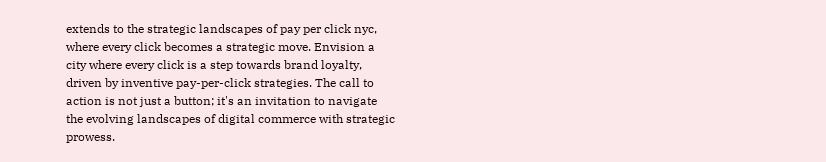extends to the strategic landscapes of pay per click nyc, where every click becomes a strategic move. Envision a city where every click is a step towards brand loyalty, driven by inventive pay-per-click strategies. The call to action is not just a button; it's an invitation to navigate the evolving landscapes of digital commerce with strategic prowess.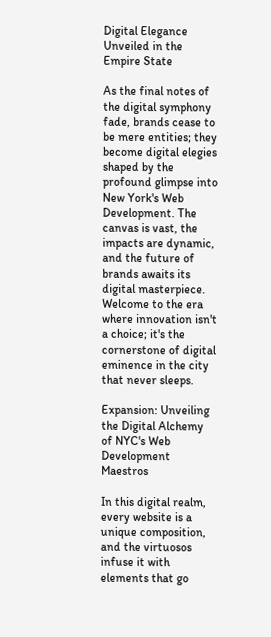Digital Elegance Unveiled in the Empire State

As the final notes of the digital symphony fade, brands cease to be mere entities; they become digital elegies shaped by the profound glimpse into New York's Web Development. The canvas is vast, the impacts are dynamic, and the future of brands awaits its digital masterpiece. Welcome to the era where innovation isn't a choice; it's the cornerstone of digital eminence in the city that never sleeps.

Expansion: Unveiling the Digital Alchemy of NYC's Web Development Maestros

In this digital realm, every website is a unique composition, and the virtuosos infuse it with elements that go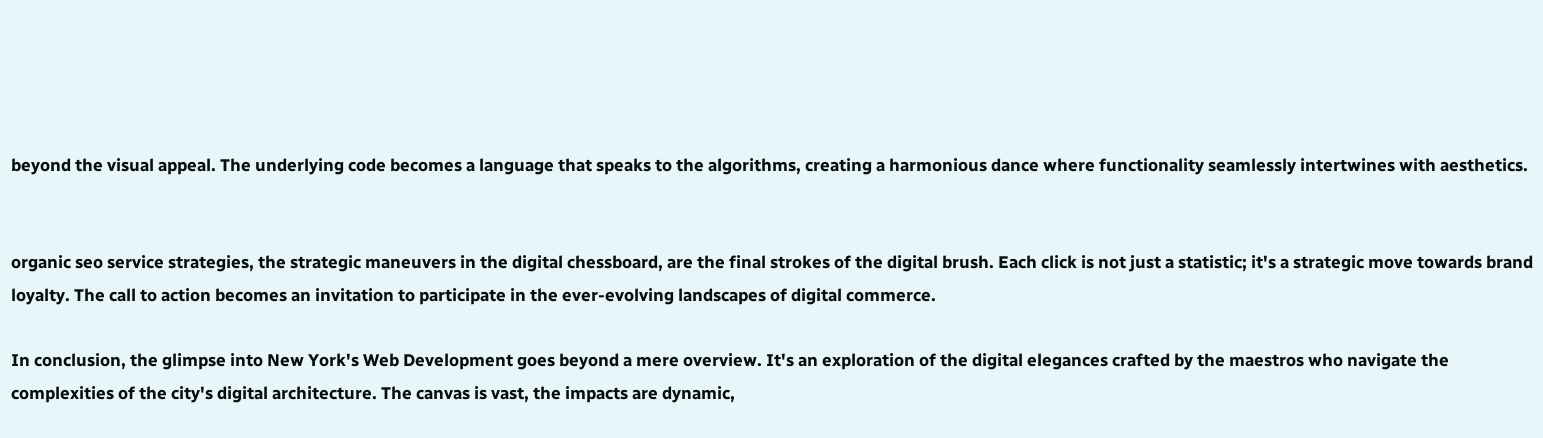beyond the visual appeal. The underlying code becomes a language that speaks to the algorithms, creating a harmonious dance where functionality seamlessly intertwines with aesthetics.


organic seo service strategies, the strategic maneuvers in the digital chessboard, are the final strokes of the digital brush. Each click is not just a statistic; it's a strategic move towards brand loyalty. The call to action becomes an invitation to participate in the ever-evolving landscapes of digital commerce.

In conclusion, the glimpse into New York's Web Development goes beyond a mere overview. It's an exploration of the digital elegances crafted by the maestros who navigate the complexities of the city's digital architecture. The canvas is vast, the impacts are dynamic,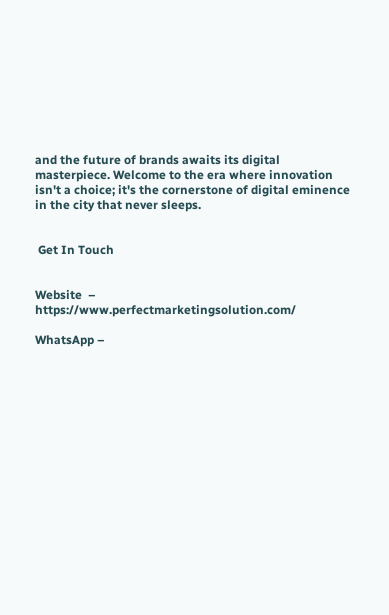and the future of brands awaits its digital masterpiece. Welcome to the era where innovation isn't a choice; it's the cornerstone of digital eminence in the city that never sleeps.


 Get In Touch


Website  – https://www.perfectmarketingsolution.com/

WhatsApp –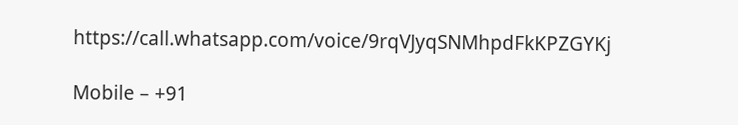https://call.whatsapp.com/voice/9rqVJyqSNMhpdFkKPZGYKj

Mobile – +91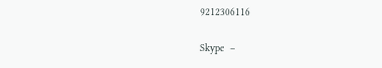9212306116

Skype  –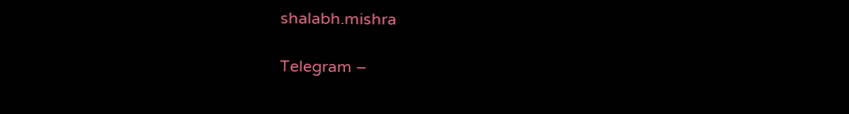shalabh.mishra

Telegram –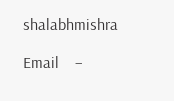shalabhmishra

Email    –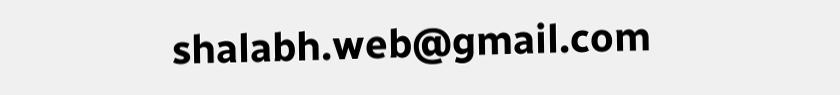shalabh.web@gmail.com